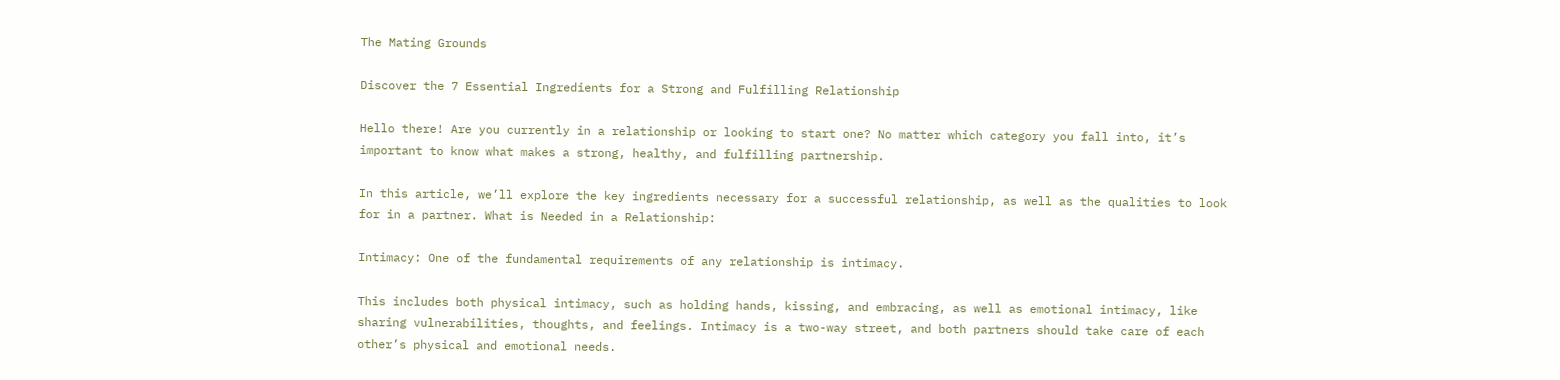The Mating Grounds

Discover the 7 Essential Ingredients for a Strong and Fulfilling Relationship

Hello there! Are you currently in a relationship or looking to start one? No matter which category you fall into, it’s important to know what makes a strong, healthy, and fulfilling partnership.

In this article, we’ll explore the key ingredients necessary for a successful relationship, as well as the qualities to look for in a partner. What is Needed in a Relationship:

Intimacy: One of the fundamental requirements of any relationship is intimacy.

This includes both physical intimacy, such as holding hands, kissing, and embracing, as well as emotional intimacy, like sharing vulnerabilities, thoughts, and feelings. Intimacy is a two-way street, and both partners should take care of each other’s physical and emotional needs.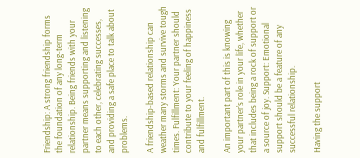Friendship: A strong friendship forms the foundation of any long-term relationship. Being friends with your partner means supporting and listening to each other, celebrating successes, and providing a safe place to talk about problems.

A friendship-based relationship can weather many storms and survive tough times. Fulfillment: Your partner should contribute to your feeling of happiness and fulfillment.

An important part of this is knowing your partner’s role in your life, whether that includes being a rock of support or a source of joy. Support: Emotional support should be a feature of any successful relationship.

Having the support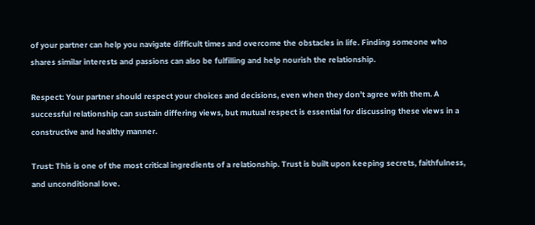of your partner can help you navigate difficult times and overcome the obstacles in life. Finding someone who shares similar interests and passions can also be fulfilling and help nourish the relationship.

Respect: Your partner should respect your choices and decisions, even when they don’t agree with them. A successful relationship can sustain differing views, but mutual respect is essential for discussing these views in a constructive and healthy manner.

Trust: This is one of the most critical ingredients of a relationship. Trust is built upon keeping secrets, faithfulness, and unconditional love.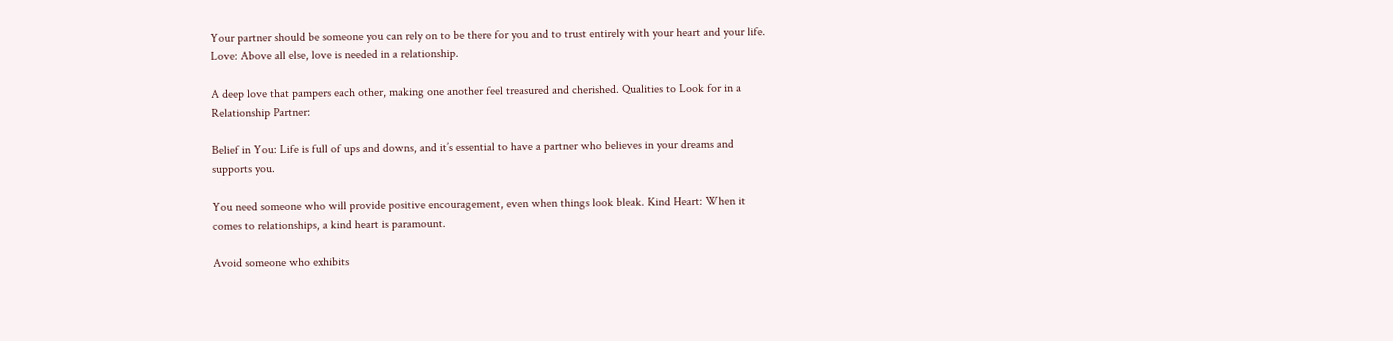Your partner should be someone you can rely on to be there for you and to trust entirely with your heart and your life. Love: Above all else, love is needed in a relationship.

A deep love that pampers each other, making one another feel treasured and cherished. Qualities to Look for in a Relationship Partner:

Belief in You: Life is full of ups and downs, and it’s essential to have a partner who believes in your dreams and supports you.

You need someone who will provide positive encouragement, even when things look bleak. Kind Heart: When it comes to relationships, a kind heart is paramount.

Avoid someone who exhibits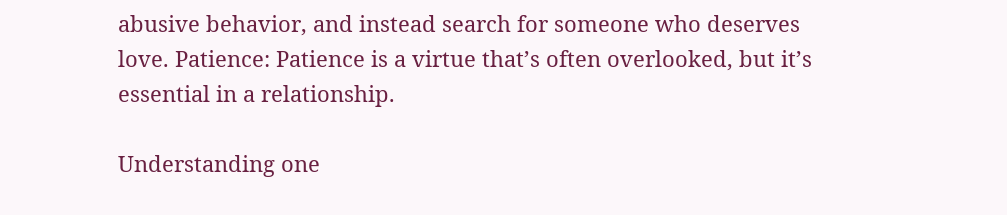abusive behavior, and instead search for someone who deserves love. Patience: Patience is a virtue that’s often overlooked, but it’s essential in a relationship.

Understanding one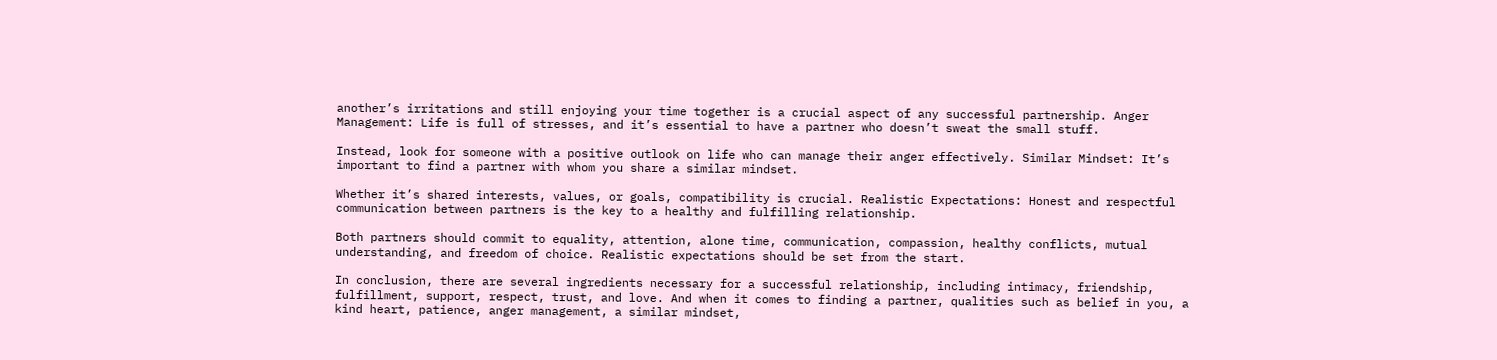another’s irritations and still enjoying your time together is a crucial aspect of any successful partnership. Anger Management: Life is full of stresses, and it’s essential to have a partner who doesn’t sweat the small stuff.

Instead, look for someone with a positive outlook on life who can manage their anger effectively. Similar Mindset: It’s important to find a partner with whom you share a similar mindset.

Whether it’s shared interests, values, or goals, compatibility is crucial. Realistic Expectations: Honest and respectful communication between partners is the key to a healthy and fulfilling relationship.

Both partners should commit to equality, attention, alone time, communication, compassion, healthy conflicts, mutual understanding, and freedom of choice. Realistic expectations should be set from the start.

In conclusion, there are several ingredients necessary for a successful relationship, including intimacy, friendship, fulfillment, support, respect, trust, and love. And when it comes to finding a partner, qualities such as belief in you, a kind heart, patience, anger management, a similar mindset,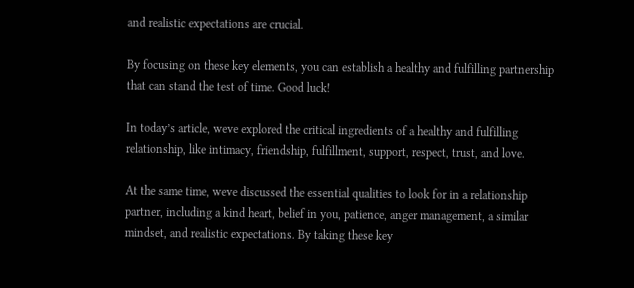and realistic expectations are crucial.

By focusing on these key elements, you can establish a healthy and fulfilling partnership that can stand the test of time. Good luck!

In today’s article, weve explored the critical ingredients of a healthy and fulfilling relationship, like intimacy, friendship, fulfillment, support, respect, trust, and love.

At the same time, weve discussed the essential qualities to look for in a relationship partner, including a kind heart, belief in you, patience, anger management, a similar mindset, and realistic expectations. By taking these key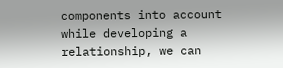components into account while developing a relationship, we can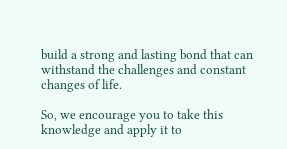build a strong and lasting bond that can withstand the challenges and constant changes of life.

So, we encourage you to take this knowledge and apply it to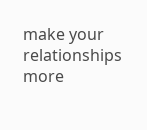make your relationships more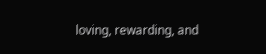loving, rewarding, and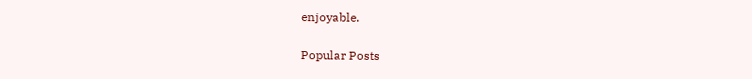enjoyable.

Popular Posts